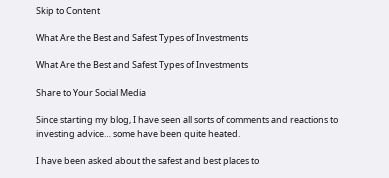Skip to Content

What Are the Best and Safest Types of Investments

What Are the Best and Safest Types of Investments

Share to Your Social Media

Since starting my blog, I have seen all sorts of comments and reactions to investing advice… some have been quite heated.

I have been asked about the safest and best places to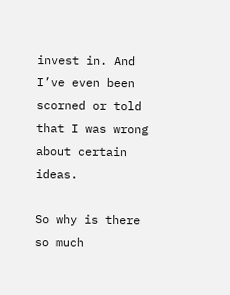invest in. And I’ve even been scorned or told that I was wrong about certain ideas.

So why is there so much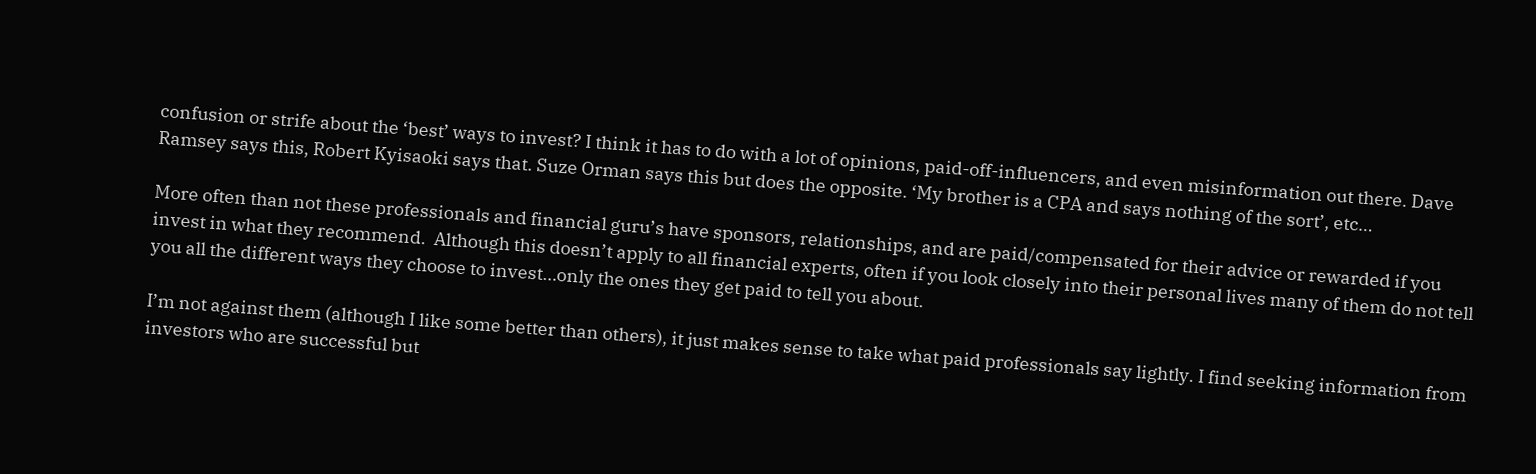confusion or strife about the ‘best’ ways to invest? I think it has to do with a lot of opinions, paid-off-influencers, and even misinformation out there. Dave Ramsey says this, Robert Kyisaoki says that. Suze Orman says this but does the opposite. ‘My brother is a CPA and says nothing of the sort’, etc…

More often than not these professionals and financial guru’s have sponsors, relationships, and are paid/compensated for their advice or rewarded if you invest in what they recommend.  Although this doesn’t apply to all financial experts, often if you look closely into their personal lives many of them do not tell you all the different ways they choose to invest…only the ones they get paid to tell you about.

I’m not against them (although I like some better than others), it just makes sense to take what paid professionals say lightly. I find seeking information from investors who are successful but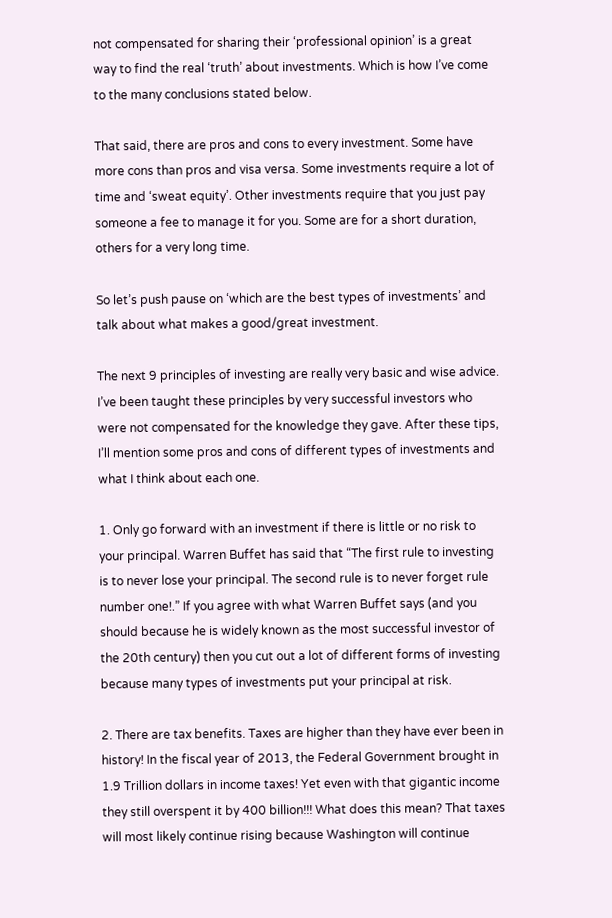not compensated for sharing their ‘professional opinion’ is a great way to find the real ‘truth’ about investments. Which is how I’ve come to the many conclusions stated below.

That said, there are pros and cons to every investment. Some have more cons than pros and visa versa. Some investments require a lot of time and ‘sweat equity’. Other investments require that you just pay someone a fee to manage it for you. Some are for a short duration, others for a very long time.

So let’s push pause on ‘which are the best types of investments’ and talk about what makes a good/great investment.

The next 9 principles of investing are really very basic and wise advice. I’ve been taught these principles by very successful investors who were not compensated for the knowledge they gave. After these tips, I’ll mention some pros and cons of different types of investments and what I think about each one.

1. Only go forward with an investment if there is little or no risk to your principal. Warren Buffet has said that “The first rule to investing is to never lose your principal. The second rule is to never forget rule number one!.” If you agree with what Warren Buffet says (and you should because he is widely known as the most successful investor of the 20th century) then you cut out a lot of different forms of investing because many types of investments put your principal at risk.

2. There are tax benefits. Taxes are higher than they have ever been in history! In the fiscal year of 2013, the Federal Government brought in 1.9 Trillion dollars in income taxes! Yet even with that gigantic income they still overspent it by 400 billion!!! What does this mean? That taxes will most likely continue rising because Washington will continue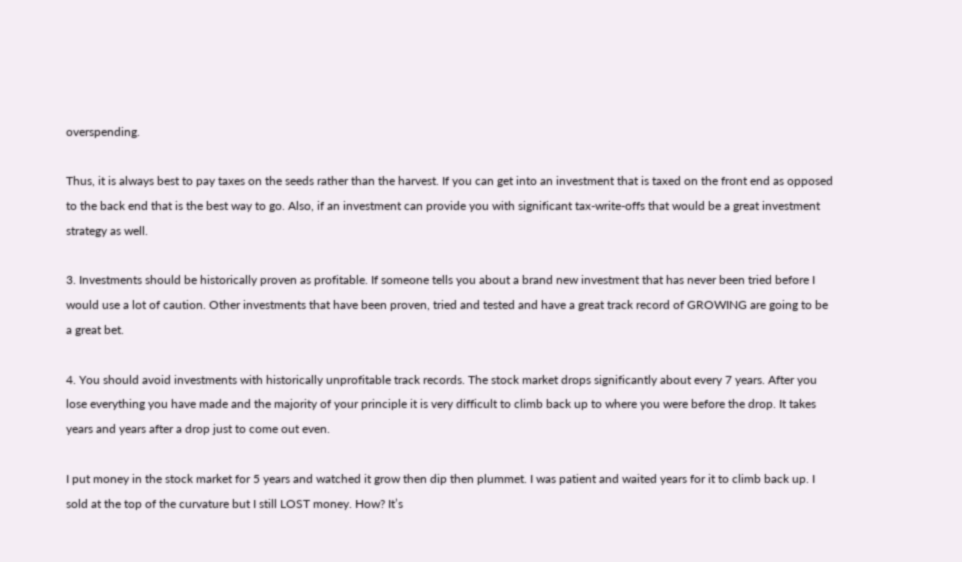overspending.

Thus, it is always best to pay taxes on the seeds rather than the harvest. If you can get into an investment that is taxed on the front end as opposed to the back end that is the best way to go. Also, if an investment can provide you with significant tax-write-offs that would be a great investment strategy as well.

3. Investments should be historically proven as profitable. If someone tells you about a brand new investment that has never been tried before I would use a lot of caution. Other investments that have been proven, tried and tested and have a great track record of GROWING are going to be a great bet.

4. You should avoid investments with historically unprofitable track records. The stock market drops significantly about every 7 years. After you lose everything you have made and the majority of your principle it is very difficult to climb back up to where you were before the drop. It takes years and years after a drop just to come out even.

I put money in the stock market for 5 years and watched it grow then dip then plummet. I was patient and waited years for it to climb back up. I sold at the top of the curvature but I still LOST money. How? It’s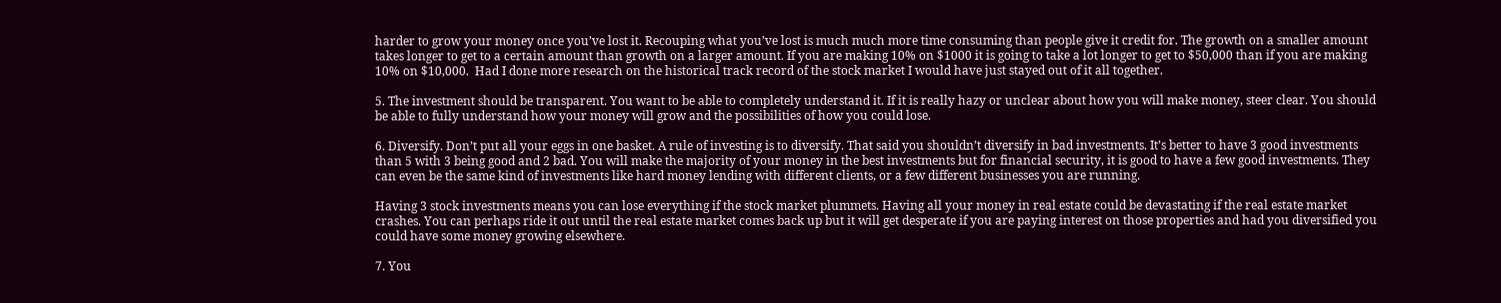harder to grow your money once you’ve lost it. Recouping what you’ve lost is much much more time consuming than people give it credit for. The growth on a smaller amount takes longer to get to a certain amount than growth on a larger amount. If you are making 10% on $1000 it is going to take a lot longer to get to $50,000 than if you are making 10% on $10,000.  Had I done more research on the historical track record of the stock market I would have just stayed out of it all together.

5. The investment should be transparent. You want to be able to completely understand it. If it is really hazy or unclear about how you will make money, steer clear. You should be able to fully understand how your money will grow and the possibilities of how you could lose.

6. Diversify. Don’t put all your eggs in one basket. A rule of investing is to diversify. That said you shouldn’t diversify in bad investments. It’s better to have 3 good investments than 5 with 3 being good and 2 bad. You will make the majority of your money in the best investments but for financial security, it is good to have a few good investments. They can even be the same kind of investments like hard money lending with different clients, or a few different businesses you are running.

Having 3 stock investments means you can lose everything if the stock market plummets. Having all your money in real estate could be devastating if the real estate market crashes. You can perhaps ride it out until the real estate market comes back up but it will get desperate if you are paying interest on those properties and had you diversified you could have some money growing elsewhere.

7. You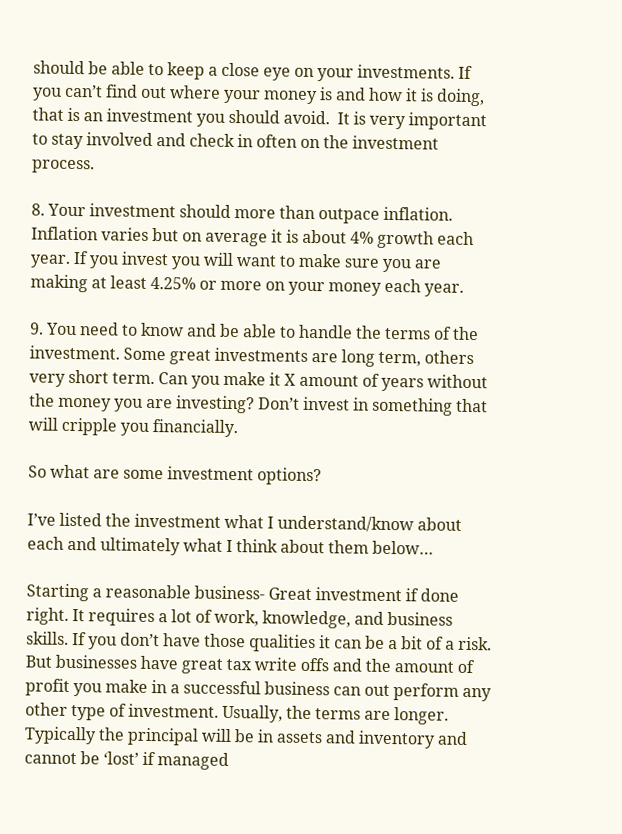should be able to keep a close eye on your investments. If you can’t find out where your money is and how it is doing, that is an investment you should avoid.  It is very important to stay involved and check in often on the investment process.

8. Your investment should more than outpace inflation. Inflation varies but on average it is about 4% growth each year. If you invest you will want to make sure you are making at least 4.25% or more on your money each year.

9. You need to know and be able to handle the terms of the investment. Some great investments are long term, others very short term. Can you make it X amount of years without the money you are investing? Don’t invest in something that will cripple you financially.

So what are some investment options?

I’ve listed the investment what I understand/know about each and ultimately what I think about them below…

Starting a reasonable business- Great investment if done right. It requires a lot of work, knowledge, and business skills. If you don’t have those qualities it can be a bit of a risk. But businesses have great tax write offs and the amount of profit you make in a successful business can out perform any other type of investment. Usually, the terms are longer. Typically the principal will be in assets and inventory and cannot be ‘lost’ if managed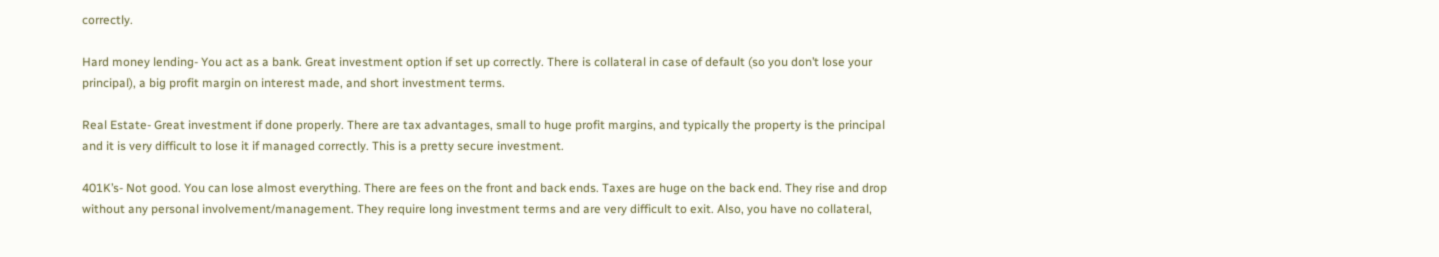correctly.

Hard money lending- You act as a bank. Great investment option if set up correctly. There is collateral in case of default (so you don’t lose your principal), a big profit margin on interest made, and short investment terms.

Real Estate- Great investment if done properly. There are tax advantages, small to huge profit margins, and typically the property is the principal and it is very difficult to lose it if managed correctly. This is a pretty secure investment.

401K’s- Not good. You can lose almost everything. There are fees on the front and back ends. Taxes are huge on the back end. They rise and drop without any personal involvement/management. They require long investment terms and are very difficult to exit. Also, you have no collateral,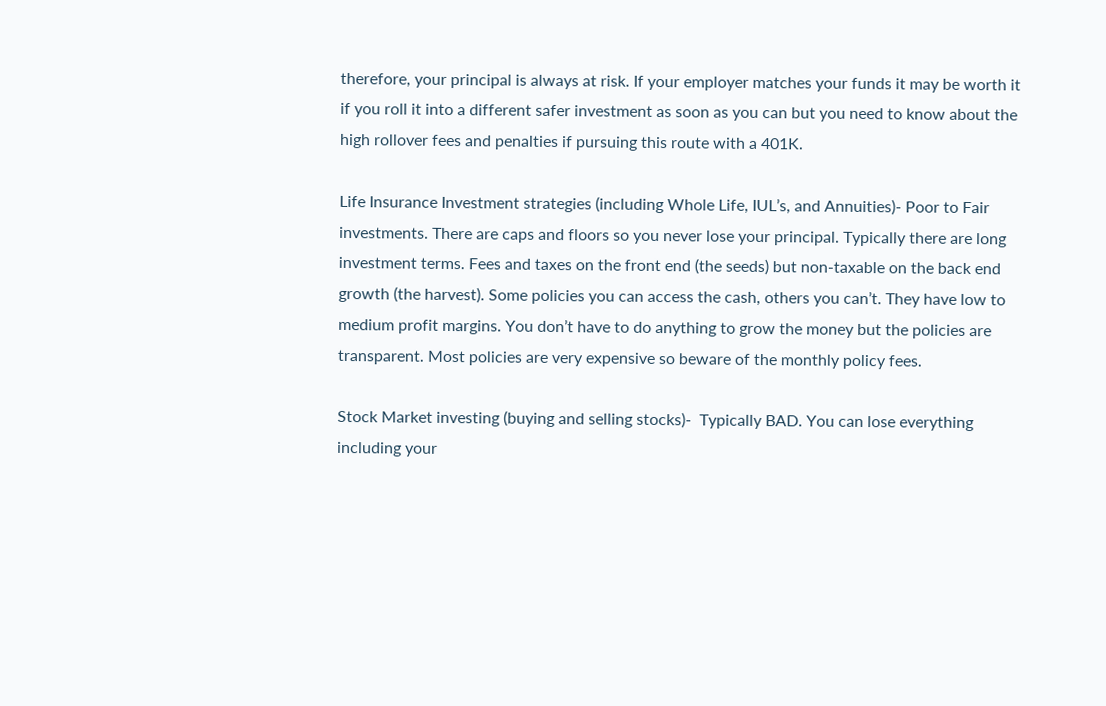therefore, your principal is always at risk. If your employer matches your funds it may be worth it if you roll it into a different safer investment as soon as you can but you need to know about the high rollover fees and penalties if pursuing this route with a 401K.

Life Insurance Investment strategies (including Whole Life, IUL’s, and Annuities)- Poor to Fair investments. There are caps and floors so you never lose your principal. Typically there are long investment terms. Fees and taxes on the front end (the seeds) but non-taxable on the back end growth (the harvest). Some policies you can access the cash, others you can’t. They have low to medium profit margins. You don’t have to do anything to grow the money but the policies are transparent. Most policies are very expensive so beware of the monthly policy fees.

Stock Market investing (buying and selling stocks)-  Typically BAD. You can lose everything including your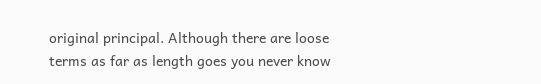original principal. Although there are loose terms as far as length goes you never know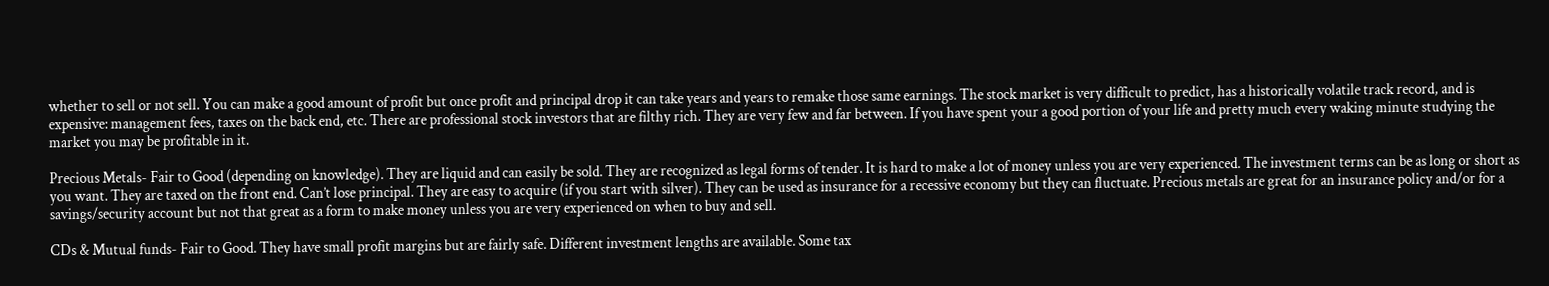whether to sell or not sell. You can make a good amount of profit but once profit and principal drop it can take years and years to remake those same earnings. The stock market is very difficult to predict, has a historically volatile track record, and is expensive: management fees, taxes on the back end, etc. There are professional stock investors that are filthy rich. They are very few and far between. If you have spent your a good portion of your life and pretty much every waking minute studying the market you may be profitable in it.

Precious Metals- Fair to Good (depending on knowledge). They are liquid and can easily be sold. They are recognized as legal forms of tender. It is hard to make a lot of money unless you are very experienced. The investment terms can be as long or short as you want. They are taxed on the front end. Can’t lose principal. They are easy to acquire (if you start with silver). They can be used as insurance for a recessive economy but they can fluctuate. Precious metals are great for an insurance policy and/or for a savings/security account but not that great as a form to make money unless you are very experienced on when to buy and sell.

CDs & Mutual funds- Fair to Good. They have small profit margins but are fairly safe. Different investment lengths are available. Some tax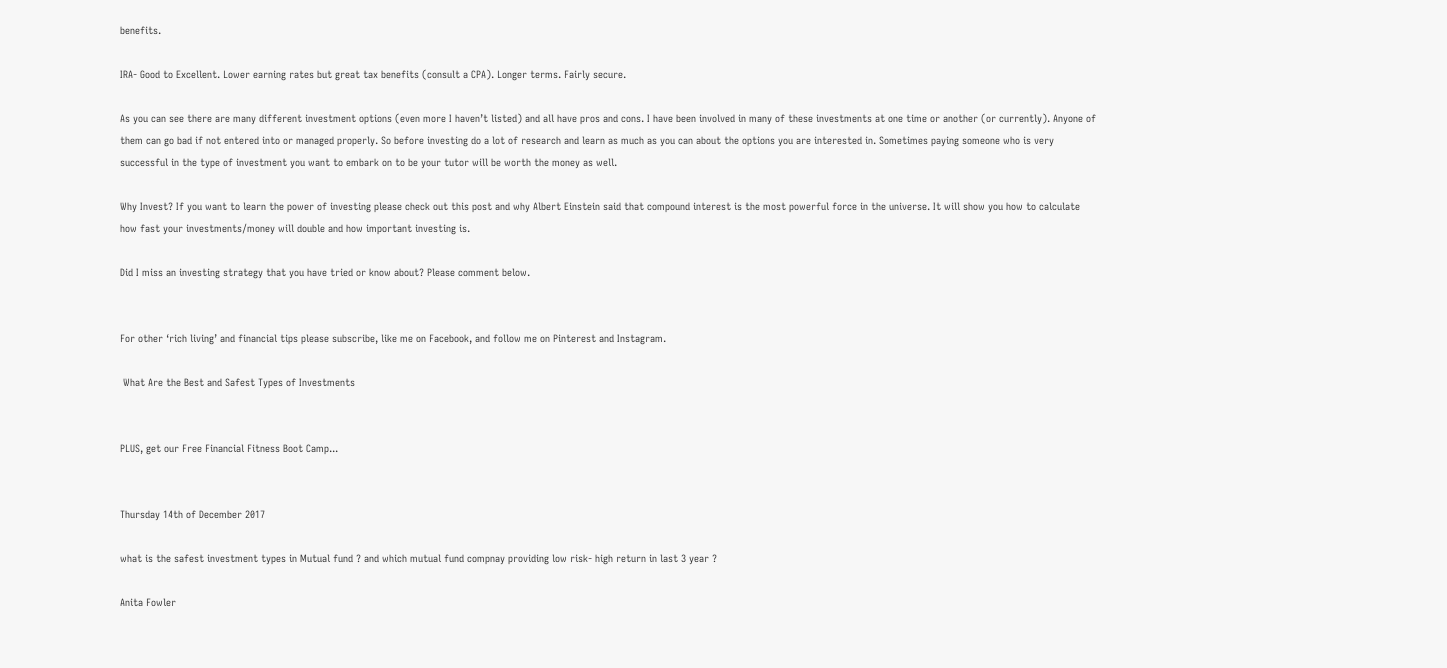benefits.

IRA- Good to Excellent. Lower earning rates but great tax benefits (consult a CPA). Longer terms. Fairly secure.

As you can see there are many different investment options (even more I haven’t listed) and all have pros and cons. I have been involved in many of these investments at one time or another (or currently). Anyone of them can go bad if not entered into or managed properly. So before investing do a lot of research and learn as much as you can about the options you are interested in. Sometimes paying someone who is very successful in the type of investment you want to embark on to be your tutor will be worth the money as well.

Why Invest? If you want to learn the power of investing please check out this post and why Albert Einstein said that compound interest is the most powerful force in the universe. It will show you how to calculate how fast your investments/money will double and how important investing is.

Did I miss an investing strategy that you have tried or know about? Please comment below.


For other ‘rich living’ and financial tips please subscribe, like me on Facebook, and follow me on Pinterest and Instagram.

 What Are the Best and Safest Types of Investments


PLUS, get our Free Financial Fitness Boot Camp...


Thursday 14th of December 2017

what is the safest investment types in Mutual fund ? and which mutual fund compnay providing low risk- high return in last 3 year ?

Anita Fowler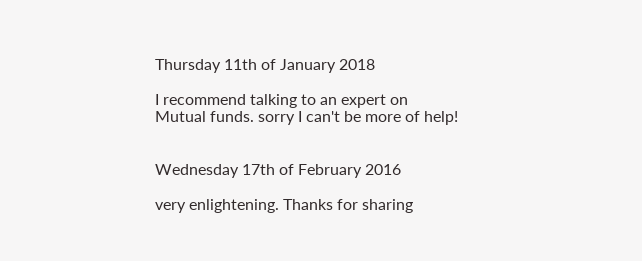Thursday 11th of January 2018

I recommend talking to an expert on Mutual funds. sorry I can't be more of help!


Wednesday 17th of February 2016

very enlightening. Thanks for sharing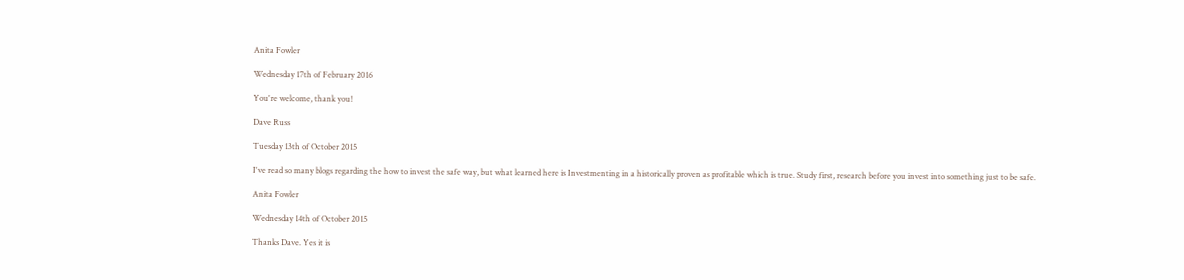Anita Fowler

Wednesday 17th of February 2016

You're welcome, thank you!

Dave Russ

Tuesday 13th of October 2015

I've read so many blogs regarding the how to invest the safe way, but what learned here is Investmenting in a historically proven as profitable which is true. Study first, research before you invest into something just to be safe.

Anita Fowler

Wednesday 14th of October 2015

Thanks Dave. Yes it is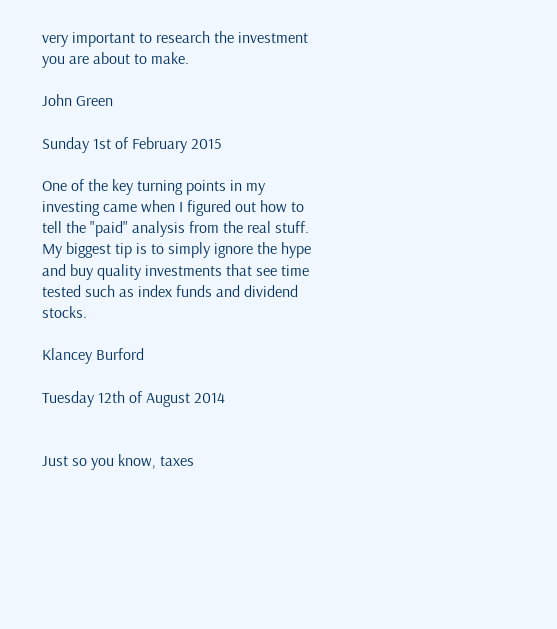very important to research the investment you are about to make.

John Green

Sunday 1st of February 2015

One of the key turning points in my investing came when I figured out how to tell the "paid" analysis from the real stuff. My biggest tip is to simply ignore the hype and buy quality investments that see time tested such as index funds and dividend stocks.

Klancey Burford

Tuesday 12th of August 2014


Just so you know, taxes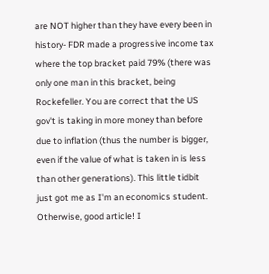are NOT higher than they have every been in history- FDR made a progressive income tax where the top bracket paid 79% (there was only one man in this bracket, being Rockefeller. You are correct that the US gov't is taking in more money than before due to inflation (thus the number is bigger, even if the value of what is taken in is less than other generations). This little tidbit just got me as I'm an economics student. Otherwise, good article! I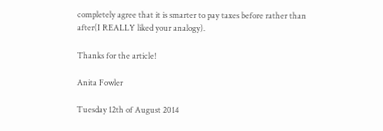completely agree that it is smarter to pay taxes before rather than after(I REALLY liked your analogy).

Thanks for the article!

Anita Fowler

Tuesday 12th of August 2014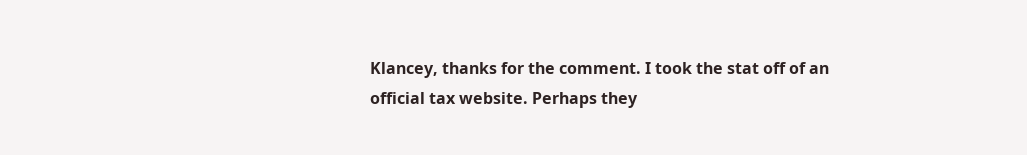Klancey, thanks for the comment. I took the stat off of an official tax website. Perhaps they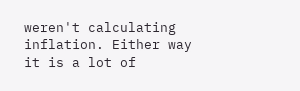weren't calculating inflation. Either way it is a lot of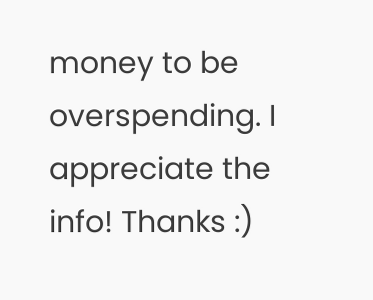money to be overspending. I appreciate the info! Thanks :)